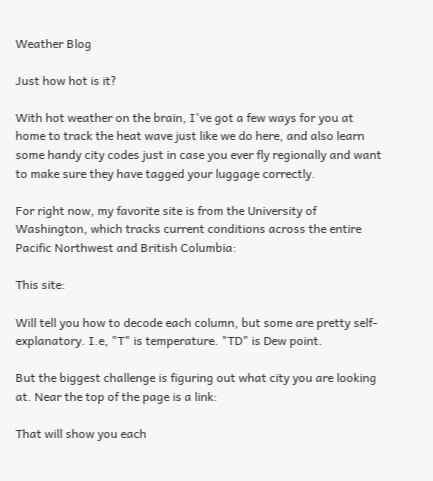Weather Blog

Just how hot is it?

With hot weather on the brain, I've got a few ways for you at home to track the heat wave just like we do here, and also learn some handy city codes just in case you ever fly regionally and want to make sure they have tagged your luggage correctly.

For right now, my favorite site is from the University of Washington, which tracks current conditions across the entire Pacific Northwest and British Columbia:

This site:

Will tell you how to decode each column, but some are pretty self-explanatory. I.e, "T" is temperature. "TD" is Dew point.

But the biggest challenge is figuring out what city you are looking at. Near the top of the page is a link:

That will show you each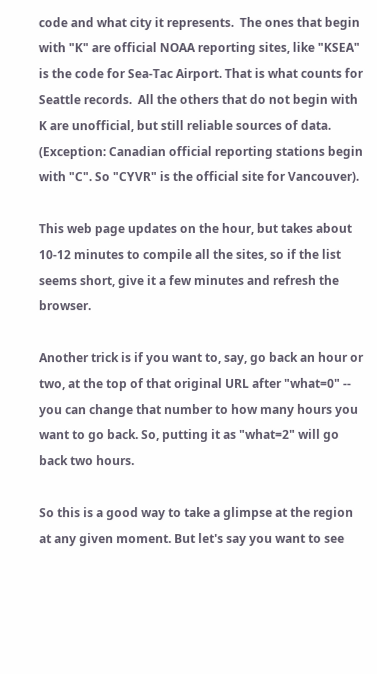code and what city it represents.  The ones that begin with "K" are official NOAA reporting sites, like "KSEA" is the code for Sea-Tac Airport. That is what counts for Seattle records.  All the others that do not begin with K are unofficial, but still reliable sources of data. (Exception: Canadian official reporting stations begin with "C". So "CYVR" is the official site for Vancouver).

This web page updates on the hour, but takes about 10-12 minutes to compile all the sites, so if the list seems short, give it a few minutes and refresh the browser.

Another trick is if you want to, say, go back an hour or two, at the top of that original URL after "what=0" -- you can change that number to how many hours you want to go back. So, putting it as "what=2" will go back two hours.

So this is a good way to take a glimpse at the region at any given moment. But let's say you want to see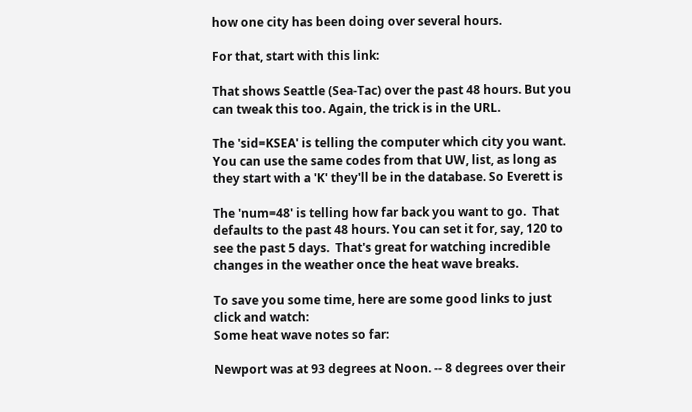how one city has been doing over several hours.

For that, start with this link:

That shows Seattle (Sea-Tac) over the past 48 hours. But you can tweak this too. Again, the trick is in the URL.

The 'sid=KSEA' is telling the computer which city you want. You can use the same codes from that UW, list, as long as they start with a 'K' they'll be in the database. So Everett is

The 'num=48' is telling how far back you want to go.  That defaults to the past 48 hours. You can set it for, say, 120 to see the past 5 days.  That's great for watching incredible changes in the weather once the heat wave breaks.

To save you some time, here are some good links to just click and watch:
Some heat wave notes so far:

Newport was at 93 degrees at Noon. -- 8 degrees over their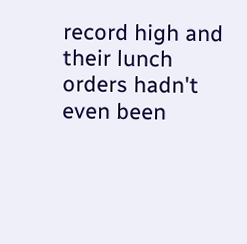record high and their lunch orders hadn't even been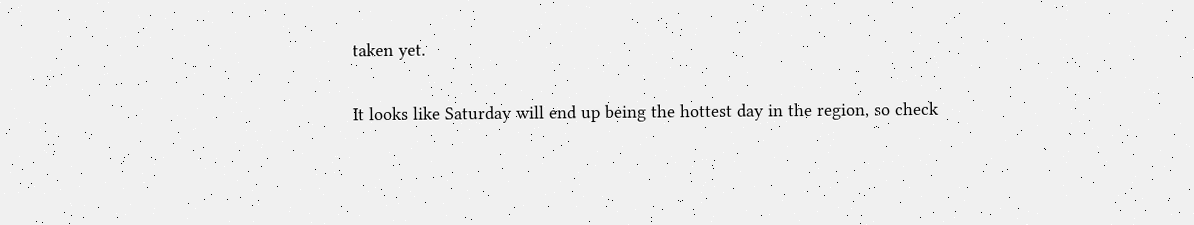taken yet.

It looks like Saturday will end up being the hottest day in the region, so check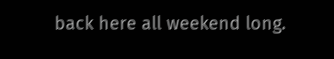back here all weekend long.